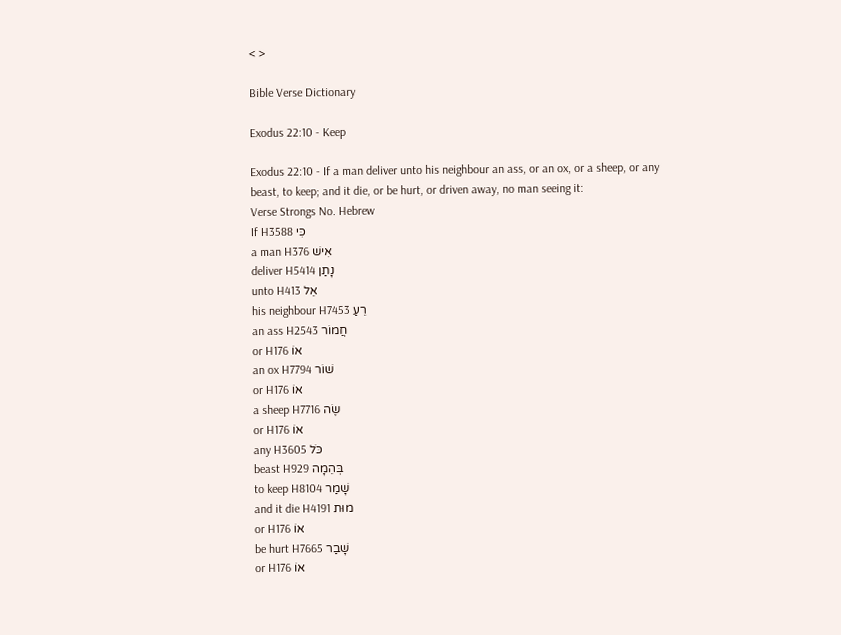< >

Bible Verse Dictionary

Exodus 22:10 - Keep

Exodus 22:10 - If a man deliver unto his neighbour an ass, or an ox, or a sheep, or any beast, to keep; and it die, or be hurt, or driven away, no man seeing it:
Verse Strongs No. Hebrew
If H3588 כִּי
a man H376 אִישׁ
deliver H5414 נָתַן
unto H413 אֵל
his neighbour H7453 רֵעַ
an ass H2543 חֲמוֹר
or H176 אוֹ
an ox H7794 שׁוֹר
or H176 אוֹ
a sheep H7716 שֶׂה
or H176 אוֹ
any H3605 כֹּל
beast H929 בְּהֵמָה
to keep H8104 שָׁמַר
and it die H4191 מוּת
or H176 אוֹ
be hurt H7665 שָׁבַר
or H176 אוֹ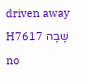driven away H7617 שָׁבָה
no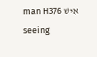man H376 אִישׁ
seeing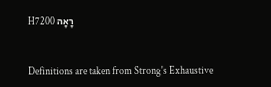H7200 רָאָה


Definitions are taken from Strong's Exhaustive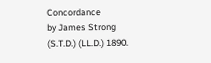Concordance
by James Strong (S.T.D.) (LL.D.) 1890.